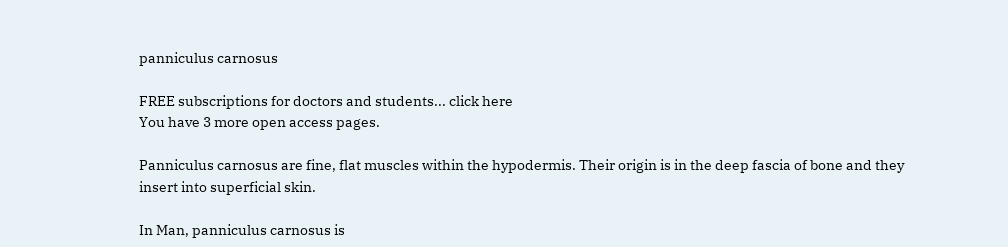panniculus carnosus

FREE subscriptions for doctors and students... click here
You have 3 more open access pages.

Panniculus carnosus are fine, flat muscles within the hypodermis. Their origin is in the deep fascia of bone and they insert into superficial skin.

In Man, panniculus carnosus is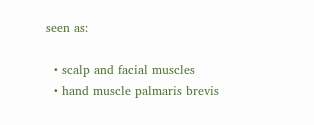seen as:

  • scalp and facial muscles
  • hand muscle palmaris brevis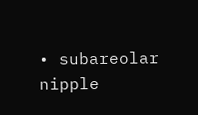• subareolar nipple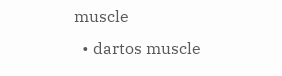muscle
  • dartos muscle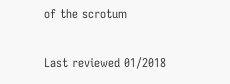of the scrotum

Last reviewed 01/2018